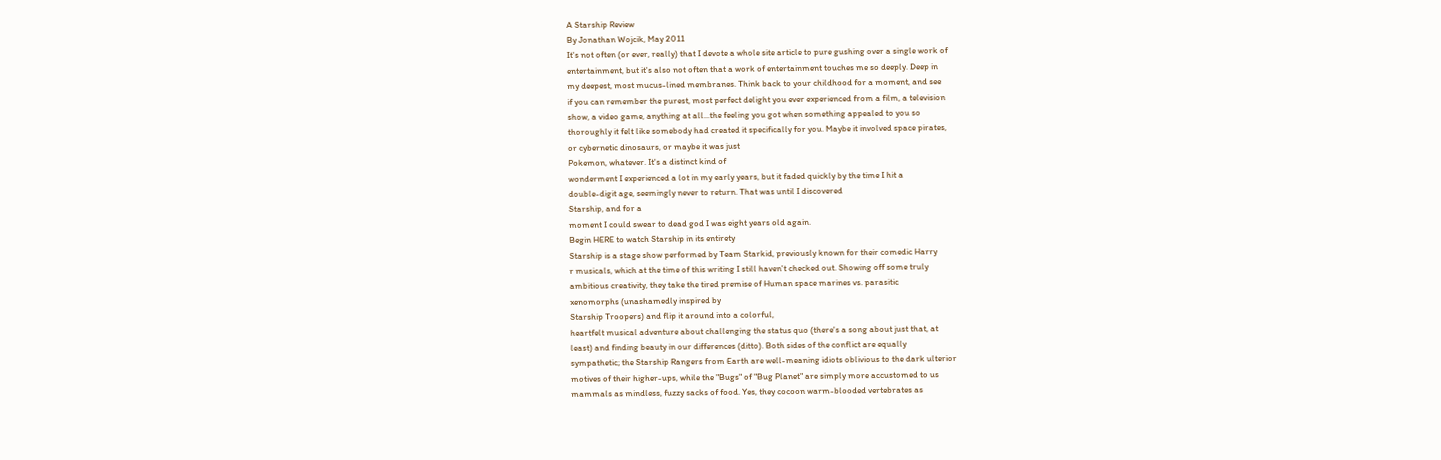A Starship Review
By Jonathan Wojcik, May 2011
It's not often (or ever, really) that I devote a whole site article to pure gushing over a single work of
entertainment, but it's also not often that a work of entertainment touches me so deeply. Deep in
my deepest, most mucus-lined membranes. Think back to your childhood for a moment, and see
if you can remember the purest, most perfect delight you ever experienced from a film, a television
show, a video game, anything at all...the feeling you got when something appealed to you so
thoroughly it felt like somebody had created it specifically for you. Maybe it involved space pirates,
or cybernetic dinosaurs, or maybe it was just
Pokemon, whatever. It's a distinct kind of
wonderment I experienced a lot in my early years, but it faded quickly by the time I hit a
double-digit age, seemingly never to return. That was until I discovered
Starship, and for a
moment I could swear to dead god I was eight years old again.
Begin HERE to watch Starship in its entirety
Starship is a stage show performed by Team Starkid, previously known for their comedic Harry
r musicals, which at the time of this writing I still haven't checked out. Showing off some truly
ambitious creativity, they take the tired premise of Human space marines vs. parasitic
xenomorphs (unashamedly inspired by
Starship Troopers) and flip it around into a colorful,
heartfelt musical adventure about challenging the status quo (there's a song about just that, at
least) and finding beauty in our differences (ditto). Both sides of the conflict are equally
sympathetic; the Starship Rangers from Earth are well-meaning idiots oblivious to the dark ulterior
motives of their higher-ups, while the "Bugs" of "Bug Planet" are simply more accustomed to us
mammals as mindless, fuzzy sacks of food. Yes, they cocoon warm-blooded vertebrates as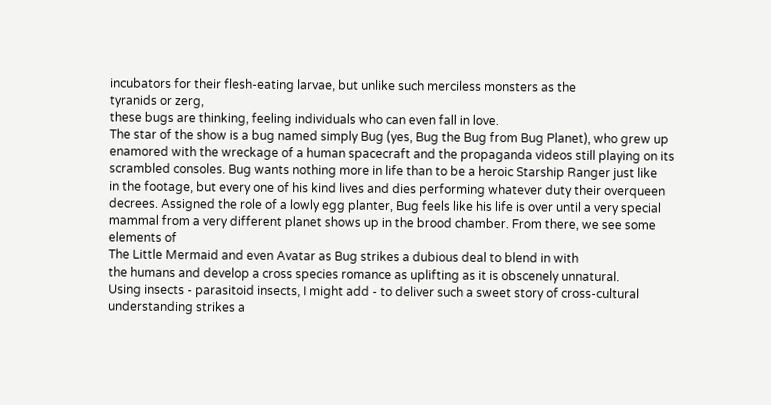incubators for their flesh-eating larvae, but unlike such merciless monsters as the
tyranids or zerg,
these bugs are thinking, feeling individuals who can even fall in love.
The star of the show is a bug named simply Bug (yes, Bug the Bug from Bug Planet), who grew up
enamored with the wreckage of a human spacecraft and the propaganda videos still playing on its
scrambled consoles. Bug wants nothing more in life than to be a heroic Starship Ranger just like
in the footage, but every one of his kind lives and dies performing whatever duty their overqueen
decrees. Assigned the role of a lowly egg planter, Bug feels like his life is over until a very special
mammal from a very different planet shows up in the brood chamber. From there, we see some
elements of
The Little Mermaid and even Avatar as Bug strikes a dubious deal to blend in with
the humans and develop a cross species romance as uplifting as it is obscenely unnatural.
Using insects - parasitoid insects, I might add - to deliver such a sweet story of cross-cultural
understanding strikes a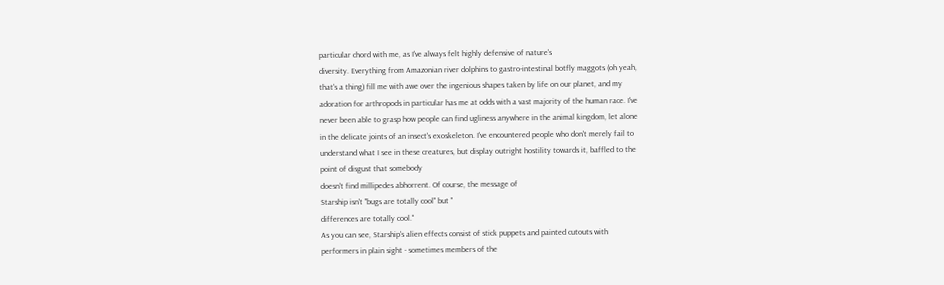particular chord with me, as I've always felt highly defensive of nature's
diversity. Everything from Amazonian river dolphins to gastro-intestinal botfly maggots (oh yeah,
that's a thing) fill me with awe over the ingenious shapes taken by life on our planet, and my
adoration for arthropods in particular has me at odds with a vast majority of the human race. I've
never been able to grasp how people can find ugliness anywhere in the animal kingdom, let alone
in the delicate joints of an insect's exoskeleton. I've encountered people who don't merely fail to
understand what I see in these creatures, but display outright hostility towards it, baffled to the
point of disgust that somebody
doesn't find millipedes abhorrent. Of course, the message of
Starship isn't "bugs are totally cool" but "
differences are totally cool."
As you can see, Starship's alien effects consist of stick puppets and painted cutouts with
performers in plain sight - sometimes members of the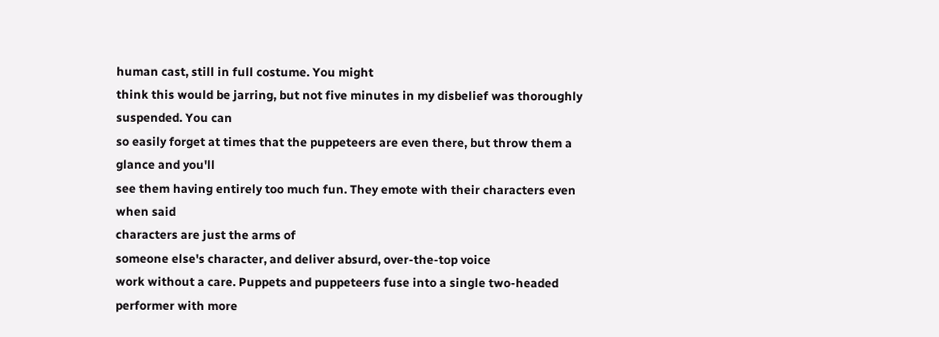human cast, still in full costume. You might
think this would be jarring, but not five minutes in my disbelief was thoroughly suspended. You can
so easily forget at times that the puppeteers are even there, but throw them a glance and you'll
see them having entirely too much fun. They emote with their characters even when said
characters are just the arms of
someone else's character, and deliver absurd, over-the-top voice
work without a care. Puppets and puppeteers fuse into a single two-headed performer with more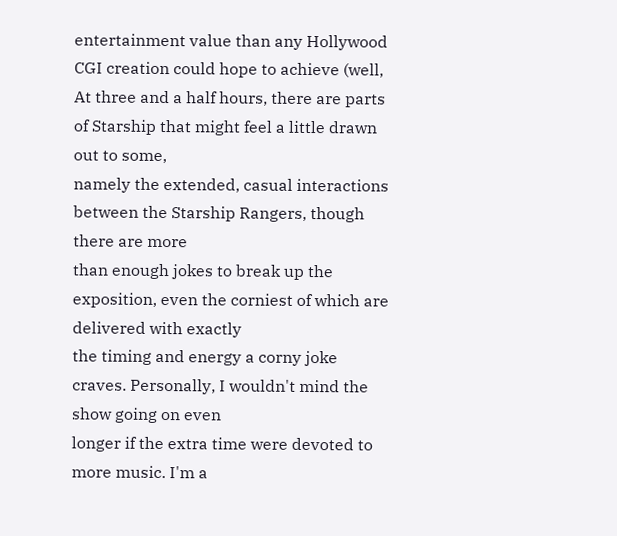entertainment value than any Hollywood CGI creation could hope to achieve (well,
At three and a half hours, there are parts of Starship that might feel a little drawn out to some,
namely the extended, casual interactions between the Starship Rangers, though there are more
than enough jokes to break up the exposition, even the corniest of which are delivered with exactly
the timing and energy a corny joke craves. Personally, I wouldn't mind the show going on even
longer if the extra time were devoted to
more music. I'm a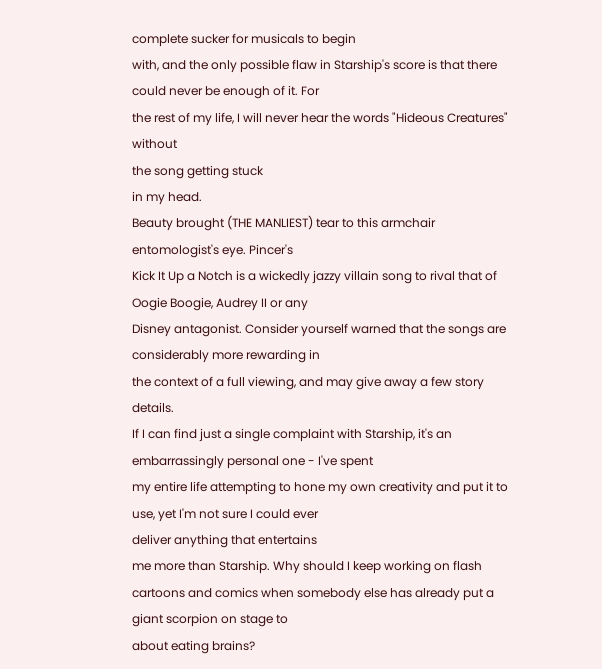complete sucker for musicals to begin
with, and the only possible flaw in Starship's score is that there could never be enough of it. For
the rest of my life, I will never hear the words "Hideous Creatures" without
the song getting stuck
in my head.
Beauty brought (THE MANLIEST) tear to this armchair entomologist's eye. Pincer's
Kick It Up a Notch is a wickedly jazzy villain song to rival that of Oogie Boogie, Audrey II or any
Disney antagonist. Consider yourself warned that the songs are considerably more rewarding in
the context of a full viewing, and may give away a few story details.
If I can find just a single complaint with Starship, it's an embarrassingly personal one - I've spent
my entire life attempting to hone my own creativity and put it to use, yet I'm not sure I could ever
deliver anything that entertains
me more than Starship. Why should I keep working on flash
cartoons and comics when somebody else has already put a giant scorpion on stage to
about eating brains?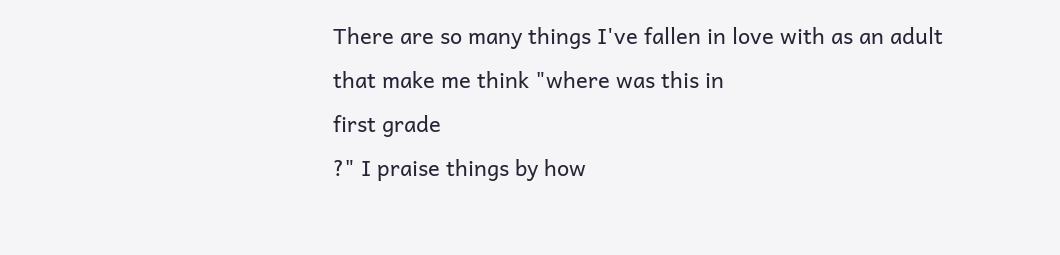There are so many things I've fallen in love with as an adult that make me think "where was this in
first grade
?" I praise things by how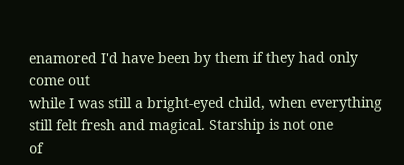enamored I'd have been by them if they had only come out
while I was still a bright-eyed child, when everything still felt fresh and magical. Starship is not one
of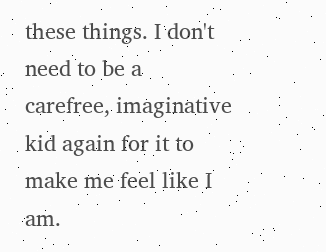these things. I don't need to be a carefree, imaginative kid again for it to make me feel like I am.